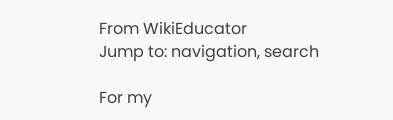From WikiEducator
Jump to: navigation, search

For my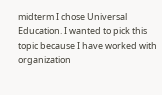midterm I chose Universal Education. I wanted to pick this topic because I have worked with organization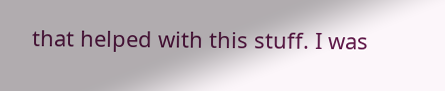that helped with this stuff. I was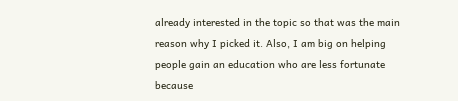already interested in the topic so that was the main reason why I picked it. Also, I am big on helping people gain an education who are less fortunate because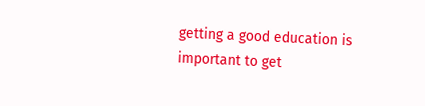getting a good education is important to get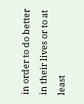in order to do better in their lives or to at least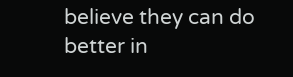believe they can do better in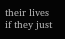their lives if they just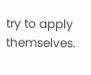try to apply themselves.